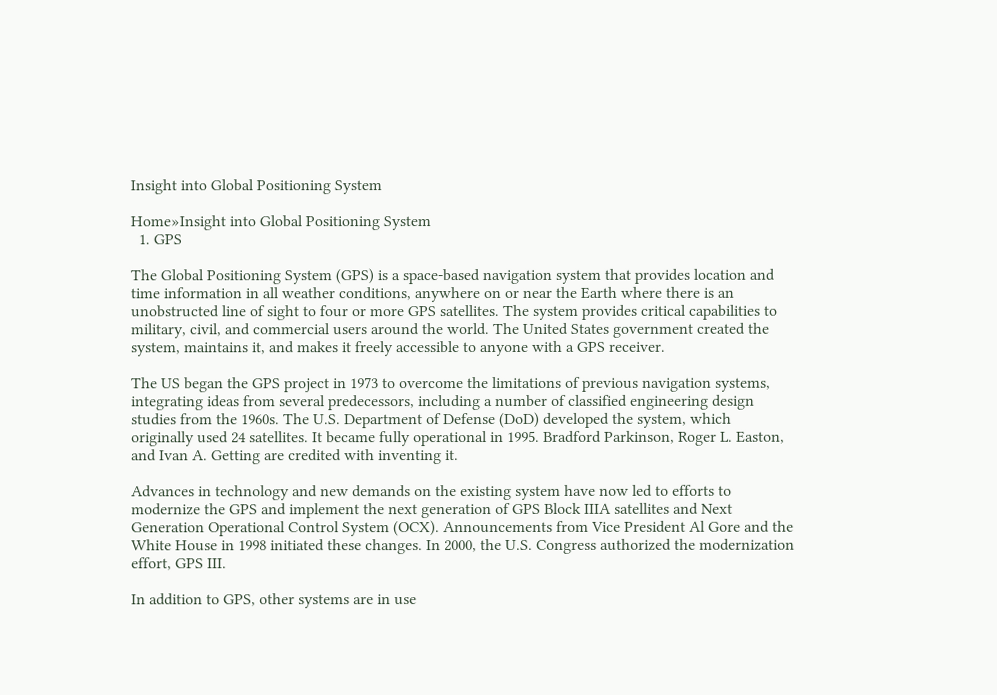Insight into Global Positioning System

Home»Insight into Global Positioning System
  1. GPS

The Global Positioning System (GPS) is a space-based navigation system that provides location and time information in all weather conditions, anywhere on or near the Earth where there is an unobstructed line of sight to four or more GPS satellites. The system provides critical capabilities to military, civil, and commercial users around the world. The United States government created the system, maintains it, and makes it freely accessible to anyone with a GPS receiver.

The US began the GPS project in 1973 to overcome the limitations of previous navigation systems, integrating ideas from several predecessors, including a number of classified engineering design studies from the 1960s. The U.S. Department of Defense (DoD) developed the system, which originally used 24 satellites. It became fully operational in 1995. Bradford Parkinson, Roger L. Easton, and Ivan A. Getting are credited with inventing it.

Advances in technology and new demands on the existing system have now led to efforts to modernize the GPS and implement the next generation of GPS Block IIIA satellites and Next Generation Operational Control System (OCX). Announcements from Vice President Al Gore and the White House in 1998 initiated these changes. In 2000, the U.S. Congress authorized the modernization effort, GPS III.

In addition to GPS, other systems are in use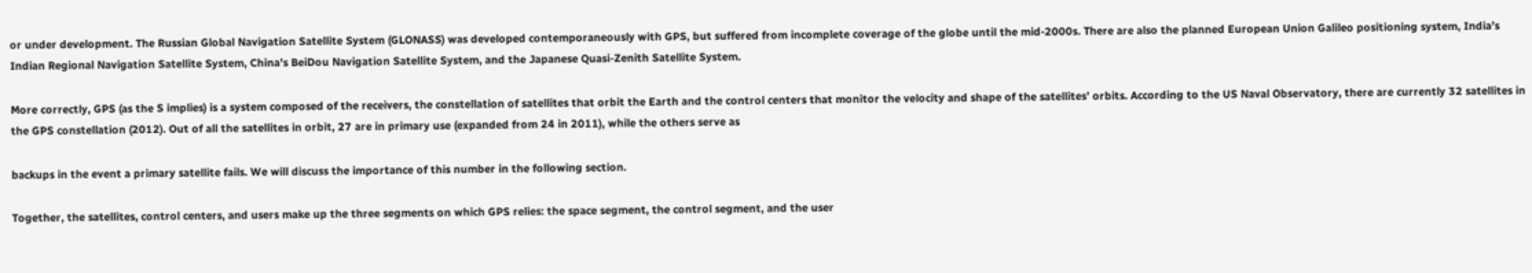or under development. The Russian Global Navigation Satellite System (GLONASS) was developed contemporaneously with GPS, but suffered from incomplete coverage of the globe until the mid-2000s. There are also the planned European Union Galileo positioning system, India’s Indian Regional Navigation Satellite System, China’s BeiDou Navigation Satellite System, and the Japanese Quasi-Zenith Satellite System.

More correctly, GPS (as the S implies) is a system composed of the receivers, the constellation of satellites that orbit the Earth and the control centers that monitor the velocity and shape of the satellites’ orbits. According to the US Naval Observatory, there are currently 32 satellites in the GPS constellation (2012). Out of all the satellites in orbit, 27 are in primary use (expanded from 24 in 2011), while the others serve as

backups in the event a primary satellite fails. We will discuss the importance of this number in the following section.

Together, the satellites, control centers, and users make up the three segments on which GPS relies: the space segment, the control segment, and the user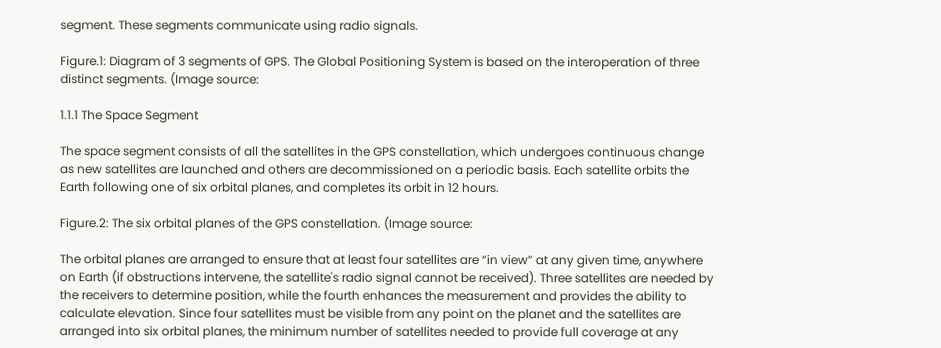segment. These segments communicate using radio signals.

Figure.1: Diagram of 3 segments of GPS. The Global Positioning System is based on the interoperation of three distinct segments. (Image source:

1.1.1 The Space Segment

The space segment consists of all the satellites in the GPS constellation, which undergoes continuous change as new satellites are launched and others are decommissioned on a periodic basis. Each satellite orbits the Earth following one of six orbital planes, and completes its orbit in 12 hours.

Figure.2: The six orbital planes of the GPS constellation. (Image source:

The orbital planes are arranged to ensure that at least four satellites are “in view” at any given time, anywhere on Earth (if obstructions intervene, the satellite's radio signal cannot be received). Three satellites are needed by the receivers to determine position, while the fourth enhances the measurement and provides the ability to calculate elevation. Since four satellites must be visible from any point on the planet and the satellites are arranged into six orbital planes, the minimum number of satellites needed to provide full coverage at any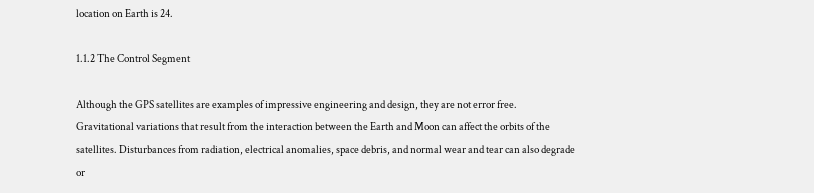location on Earth is 24.

1.1.2 The Control Segment

Although the GPS satellites are examples of impressive engineering and design, they are not error free. Gravitational variations that result from the interaction between the Earth and Moon can affect the orbits of the satellites. Disturbances from radiation, electrical anomalies, space debris, and normal wear and tear can also degrade or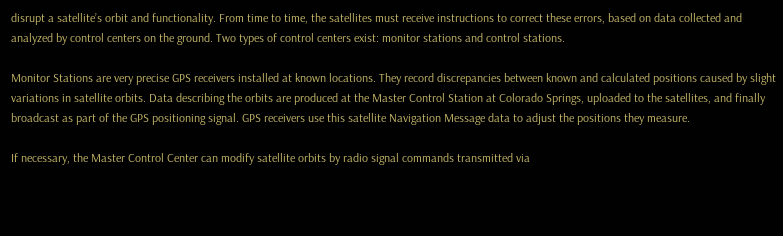disrupt a satellite’s orbit and functionality. From time to time, the satellites must receive instructions to correct these errors, based on data collected and analyzed by control centers on the ground. Two types of control centers exist: monitor stations and control stations.

Monitor Stations are very precise GPS receivers installed at known locations. They record discrepancies between known and calculated positions caused by slight variations in satellite orbits. Data describing the orbits are produced at the Master Control Station at Colorado Springs, uploaded to the satellites, and finally broadcast as part of the GPS positioning signal. GPS receivers use this satellite Navigation Message data to adjust the positions they measure.

If necessary, the Master Control Center can modify satellite orbits by radio signal commands transmitted via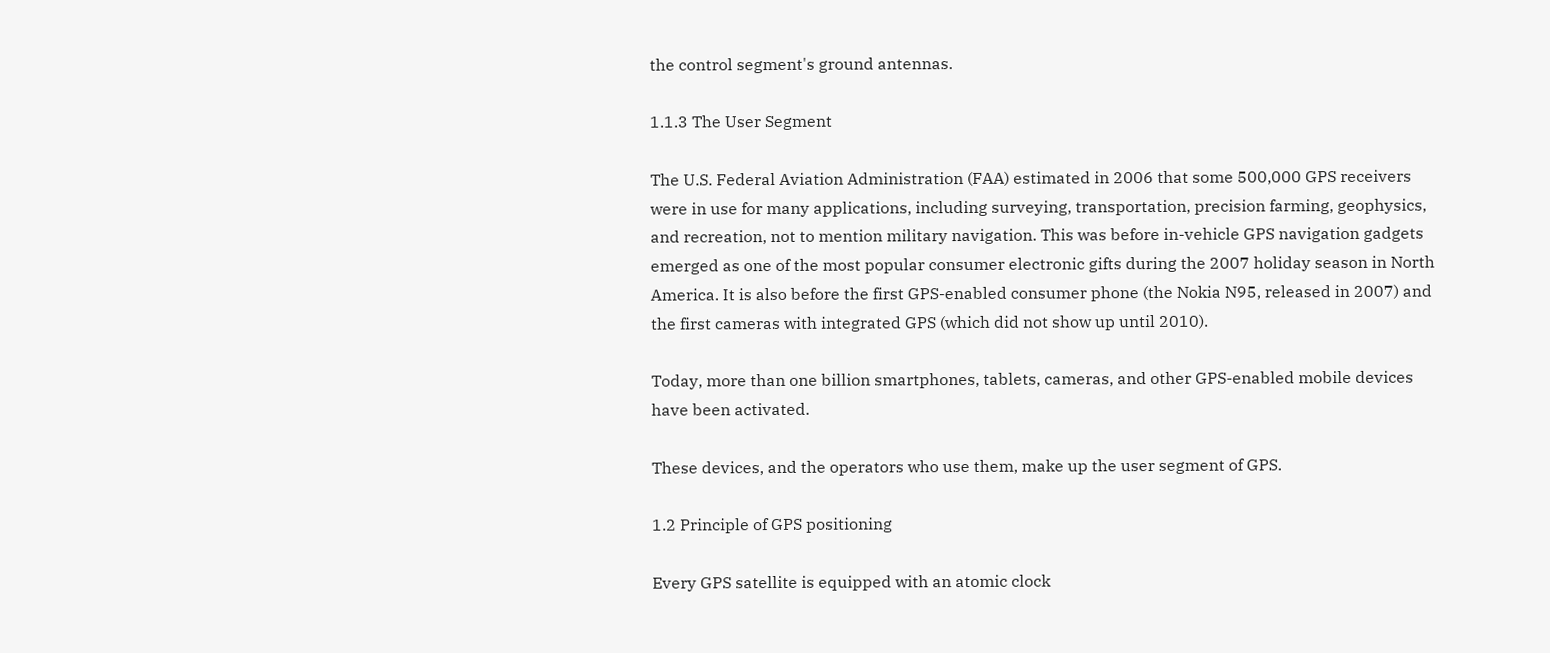the control segment's ground antennas.

1.1.3 The User Segment

The U.S. Federal Aviation Administration (FAA) estimated in 2006 that some 500,000 GPS receivers were in use for many applications, including surveying, transportation, precision farming, geophysics, and recreation, not to mention military navigation. This was before in-vehicle GPS navigation gadgets emerged as one of the most popular consumer electronic gifts during the 2007 holiday season in North America. It is also before the first GPS-enabled consumer phone (the Nokia N95, released in 2007) and the first cameras with integrated GPS (which did not show up until 2010).

Today, more than one billion smartphones, tablets, cameras, and other GPS-enabled mobile devices have been activated.

These devices, and the operators who use them, make up the user segment of GPS.

1.2 Principle of GPS positioning

Every GPS satellite is equipped with an atomic clock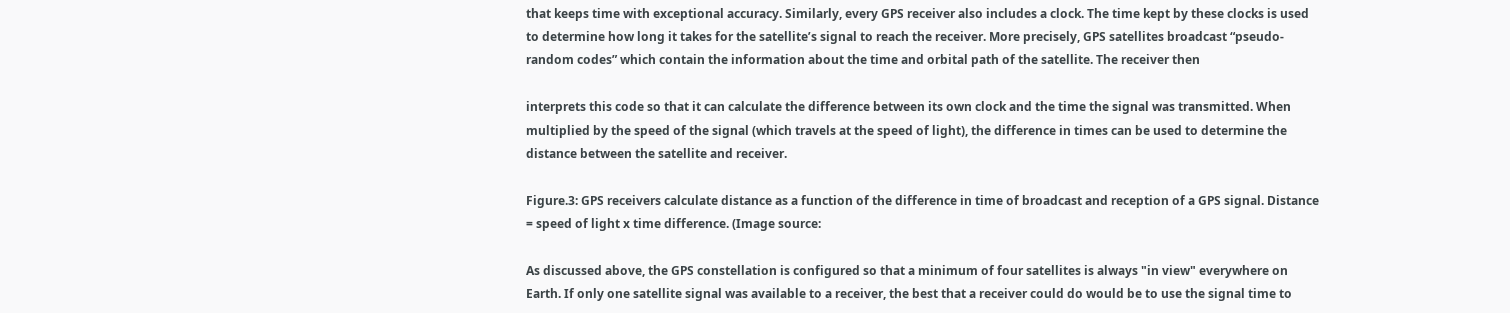that keeps time with exceptional accuracy. Similarly, every GPS receiver also includes a clock. The time kept by these clocks is used to determine how long it takes for the satellite’s signal to reach the receiver. More precisely, GPS satellites broadcast “pseudo-random codes” which contain the information about the time and orbital path of the satellite. The receiver then

interprets this code so that it can calculate the difference between its own clock and the time the signal was transmitted. When multiplied by the speed of the signal (which travels at the speed of light), the difference in times can be used to determine the distance between the satellite and receiver.

Figure.3: GPS receivers calculate distance as a function of the difference in time of broadcast and reception of a GPS signal. Distance = speed of light x time difference. (Image source:

As discussed above, the GPS constellation is configured so that a minimum of four satellites is always "in view" everywhere on Earth. If only one satellite signal was available to a receiver, the best that a receiver could do would be to use the signal time to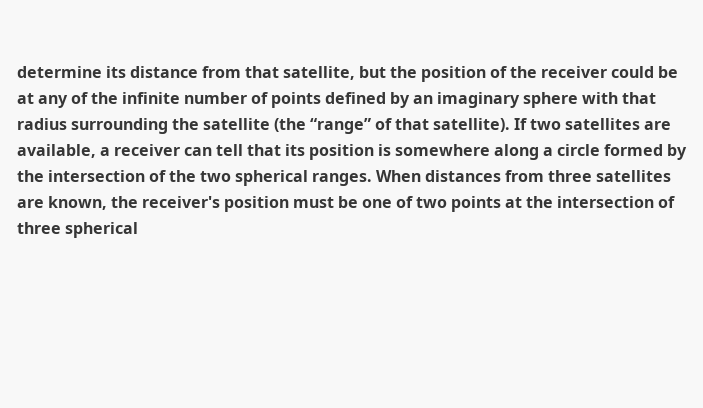determine its distance from that satellite, but the position of the receiver could be at any of the infinite number of points defined by an imaginary sphere with that radius surrounding the satellite (the “range” of that satellite). If two satellites are available, a receiver can tell that its position is somewhere along a circle formed by the intersection of the two spherical ranges. When distances from three satellites are known, the receiver's position must be one of two points at the intersection of three spherical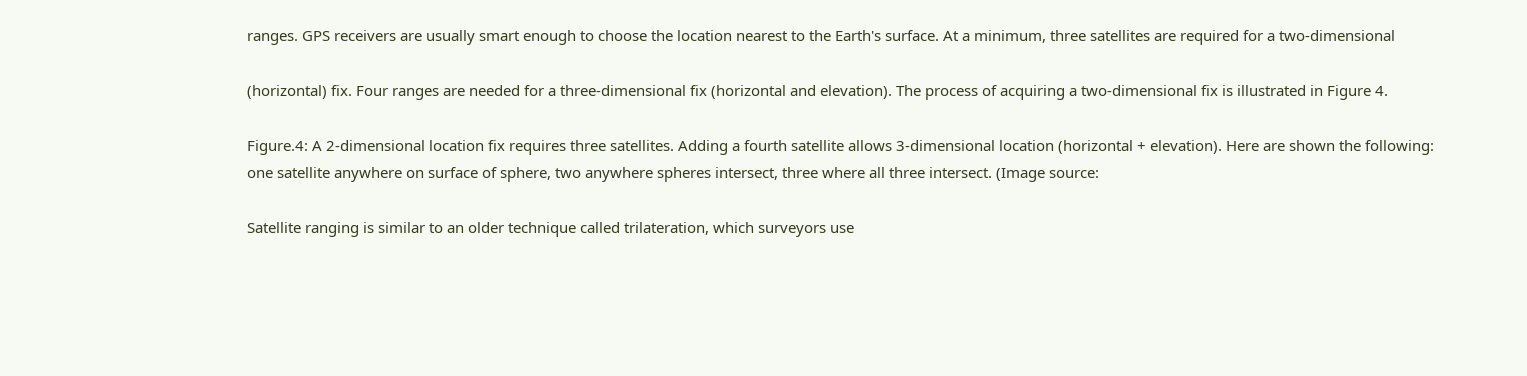ranges. GPS receivers are usually smart enough to choose the location nearest to the Earth's surface. At a minimum, three satellites are required for a two-dimensional

(horizontal) fix. Four ranges are needed for a three-dimensional fix (horizontal and elevation). The process of acquiring a two-dimensional fix is illustrated in Figure 4.

Figure.4: A 2-dimensional location fix requires three satellites. Adding a fourth satellite allows 3-dimensional location (horizontal + elevation). Here are shown the following: one satellite anywhere on surface of sphere, two anywhere spheres intersect, three where all three intersect. (Image source:

Satellite ranging is similar to an older technique called trilateration, which surveyors use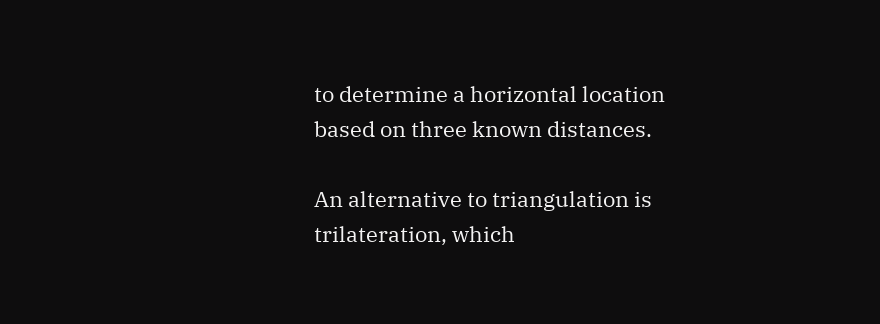to determine a horizontal location based on three known distances.

An alternative to triangulation is trilateration, which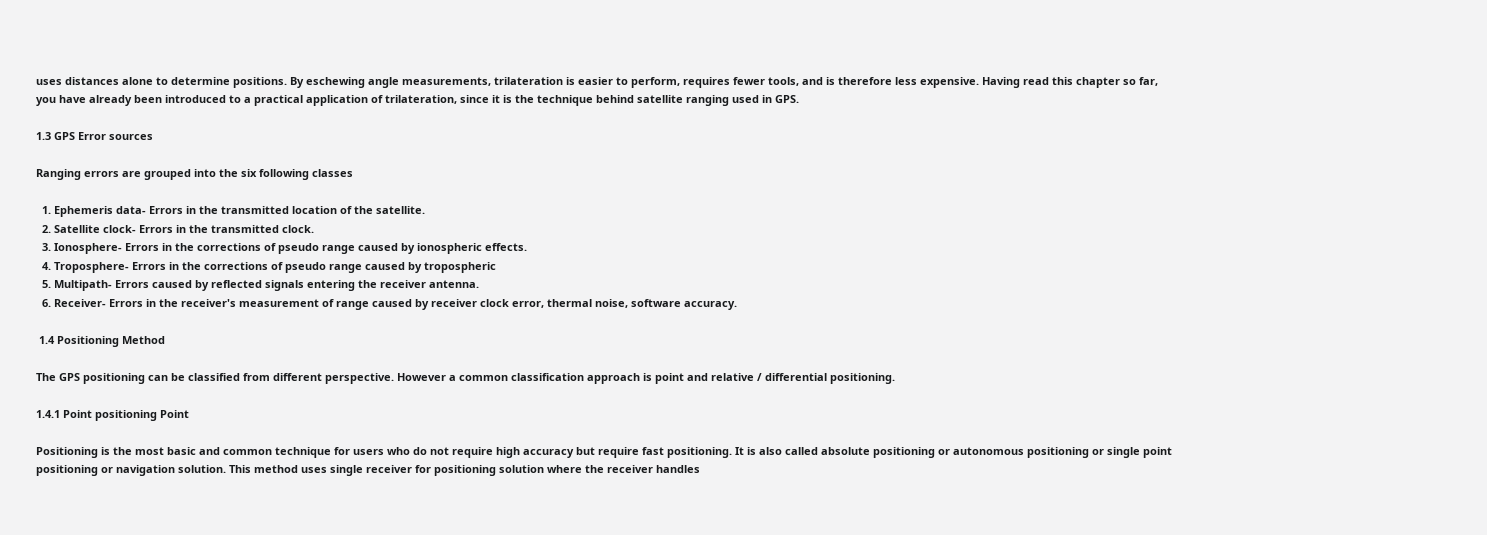uses distances alone to determine positions. By eschewing angle measurements, trilateration is easier to perform, requires fewer tools, and is therefore less expensive. Having read this chapter so far, you have already been introduced to a practical application of trilateration, since it is the technique behind satellite ranging used in GPS.

1.3 GPS Error sources

Ranging errors are grouped into the six following classes

  1. Ephemeris data- Errors in the transmitted location of the satellite.
  2. Satellite clock- Errors in the transmitted clock.
  3. Ionosphere- Errors in the corrections of pseudo range caused by ionospheric effects.
  4. Troposphere- Errors in the corrections of pseudo range caused by tropospheric
  5. Multipath- Errors caused by reflected signals entering the receiver antenna.
  6. Receiver- Errors in the receiver's measurement of range caused by receiver clock error, thermal noise, software accuracy.

 1.4 Positioning Method

The GPS positioning can be classified from different perspective. However a common classification approach is point and relative / differential positioning.

1.4.1 Point positioning Point

Positioning is the most basic and common technique for users who do not require high accuracy but require fast positioning. It is also called absolute positioning or autonomous positioning or single point positioning or navigation solution. This method uses single receiver for positioning solution where the receiver handles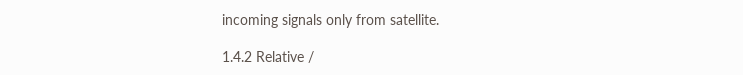incoming signals only from satellite.

1.4.2 Relative /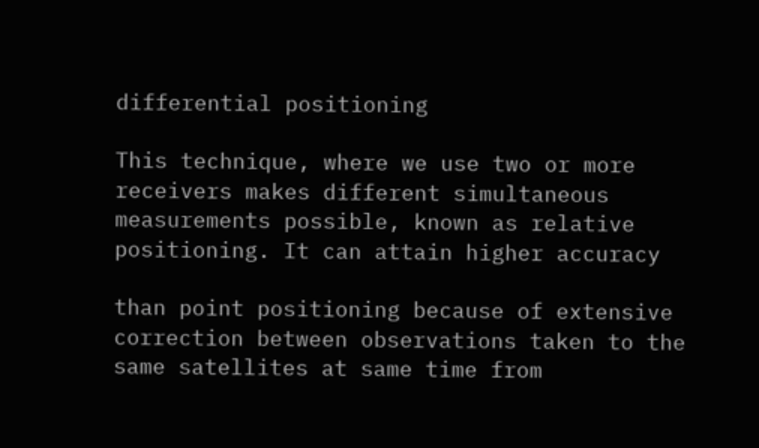differential positioning

This technique, where we use two or more receivers makes different simultaneous measurements possible, known as relative positioning. It can attain higher accuracy

than point positioning because of extensive correction between observations taken to the same satellites at same time from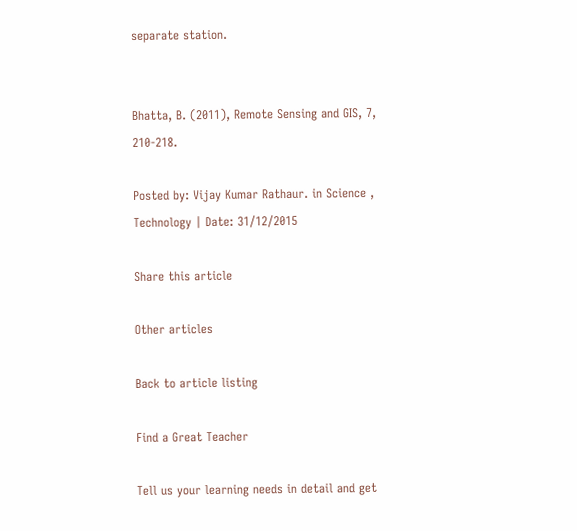separate station.


Bhatta, B. (2011), Remote Sensing and GIS, 7, 210-218.

Posted by: Vijay Kumar Rathaur. in Science , Technology | Date: 31/12/2015

Share this article

Other articles

Back to article listing

Find a Great Teacher

Tell us your learning needs in detail and get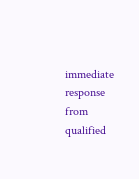immediate response from qualified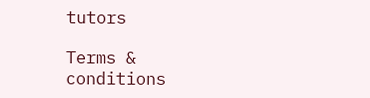tutors

Terms & conditions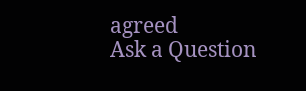agreed
Ask a Question